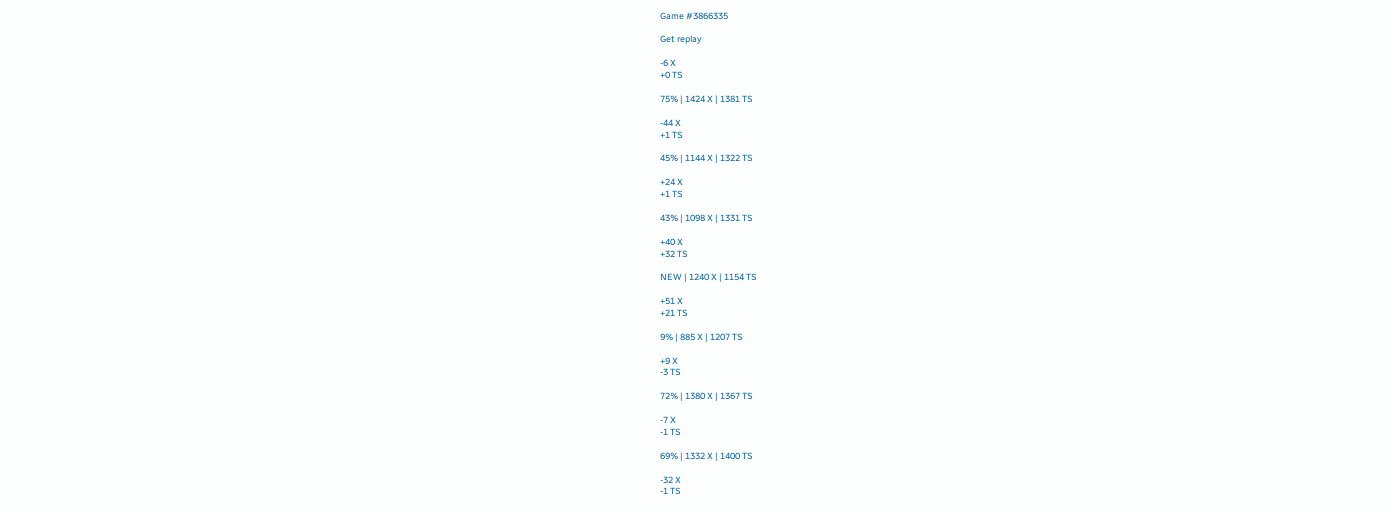Game #3866335

Get replay

-6 X
+0 TS

75% | 1424 X | 1381 TS

-44 X
+1 TS

45% | 1144 X | 1322 TS

+24 X
+1 TS

43% | 1098 X | 1331 TS

+40 X
+32 TS

NEW | 1240 X | 1154 TS

+51 X
+21 TS

9% | 885 X | 1207 TS

+9 X
-3 TS

72% | 1380 X | 1367 TS

-7 X
-1 TS

69% | 1332 X | 1400 TS

-32 X
-1 TS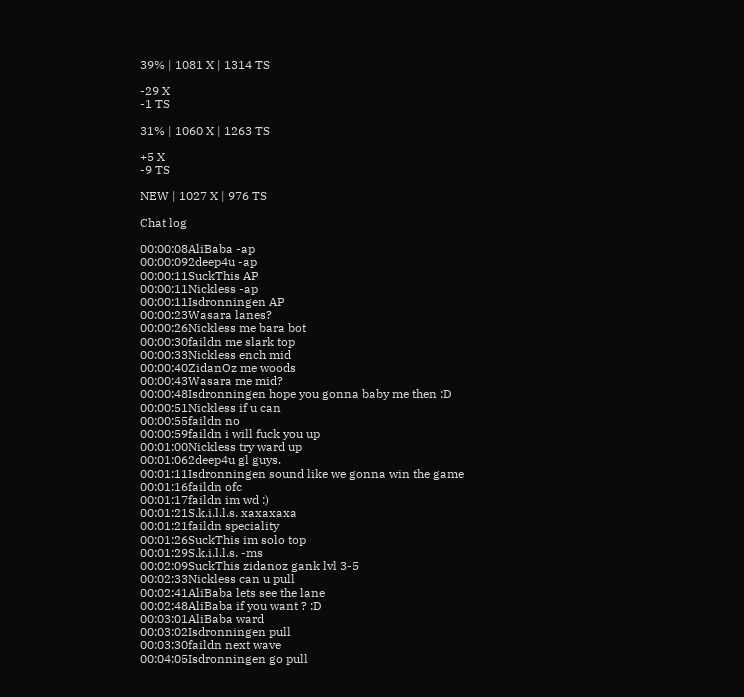39% | 1081 X | 1314 TS

-29 X
-1 TS

31% | 1060 X | 1263 TS

+5 X
-9 TS

NEW | 1027 X | 976 TS

Chat log

00:00:08AliBaba -ap
00:00:092deep4u -ap
00:00:11SuckThis AP
00:00:11Nickless -ap
00:00:11Isdronningen AP
00:00:23Wasara lanes?
00:00:26Nickless me bara bot
00:00:30faildn me slark top
00:00:33Nickless ench mid
00:00:40ZidanOz me woods
00:00:43Wasara me mid?
00:00:48Isdronningen hope you gonna baby me then :D
00:00:51Nickless if u can
00:00:55faildn no
00:00:59faildn i will fuck you up
00:01:00Nickless try ward up
00:01:062deep4u gl guys.
00:01:11Isdronningen sound like we gonna win the game
00:01:16faildn ofc
00:01:17faildn im wd :)
00:01:21S.k.i.l.l.s. xaxaxaxa
00:01:21faildn speciality
00:01:26SuckThis im solo top
00:01:29S.k.i.l.l.s. -ms
00:02:09SuckThis zidanoz gank lvl 3-5
00:02:33Nickless can u pull
00:02:41AliBaba lets see the lane
00:02:48AliBaba if you want ? :D
00:03:01AliBaba ward
00:03:02Isdronningen pull
00:03:30faildn next wave
00:04:05Isdronningen go pull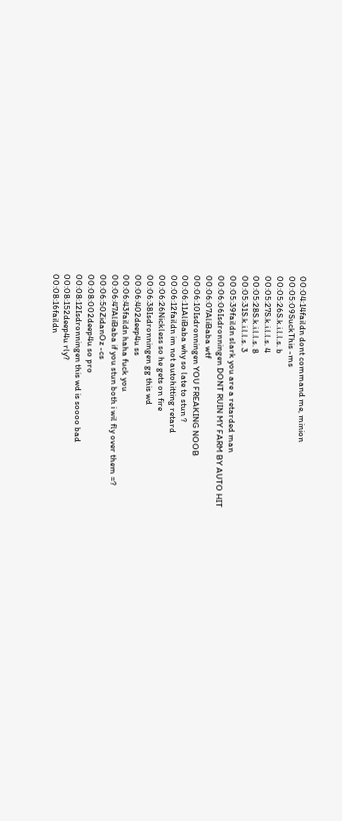00:04:14faildn dont command me, minion
00:05:09SuckThis -ms
00:05:26S.k.i.l.l.s. b
00:05:27S.k.i.l.l.s. 4
00:05:28S.k.i.l.l.s. 8
00:05:31S.k.i.l.l.s. 3
00:05:39faildn slark you are a retarded man
00:06:06Isdronningen DONT RUIN MY FARM BY AUTO HIT
00:06:07AliBaba wtf
00:06:10Isdronningen YOU FREAKING NOOB
00:06:11AliBaba why so late to stun ?
00:06:12faildn im not autohitting retard
00:06:26Nickless so he gets on fire
00:06:38Isdronningen gg this wd
00:06:402deep4u ss
00:06:43faildn haha fuck you
00:06:47AliBaba if you stun both i wil fly over them =?
00:06:50ZidanOz -cs
00:08:002deep4u so pro
00:08:12Isdronningen this wd is soooo bad
00:08:152deep4u rly?
00:08:16faildn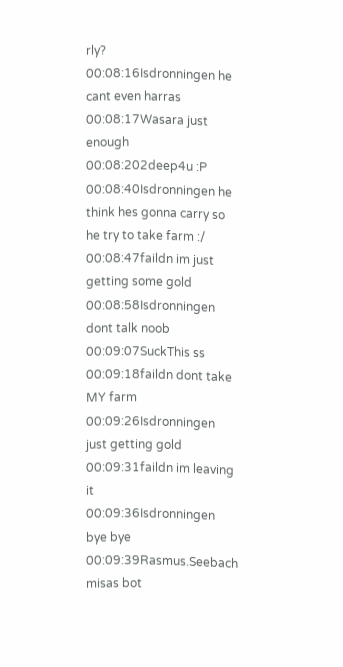rly?
00:08:16Isdronningen he cant even harras
00:08:17Wasara just enough
00:08:202deep4u :P
00:08:40Isdronningen he think hes gonna carry so he try to take farm :/
00:08:47faildn im just getting some gold
00:08:58Isdronningen dont talk noob
00:09:07SuckThis ss
00:09:18faildn dont take MY farm
00:09:26Isdronningen just getting gold
00:09:31faildn im leaving it
00:09:36Isdronningen bye bye
00:09:39Rasmus.Seebach misas bot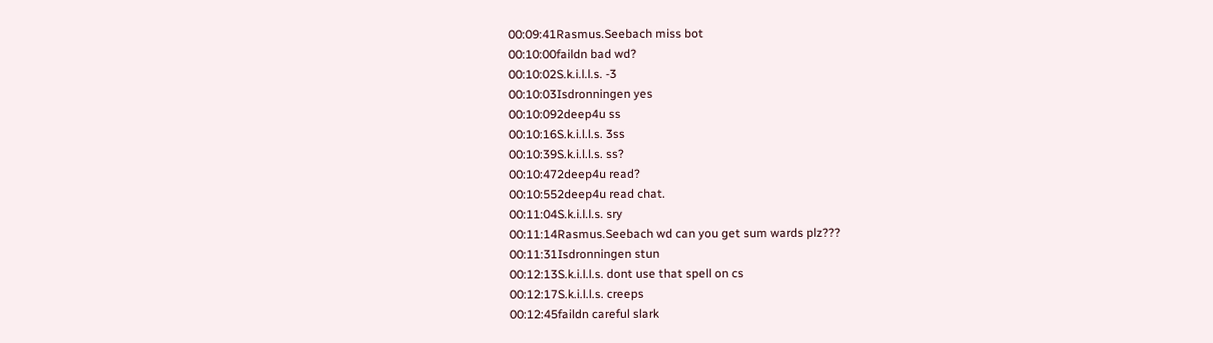00:09:41Rasmus.Seebach miss bot
00:10:00faildn bad wd?
00:10:02S.k.i.l.l.s. -3
00:10:03Isdronningen yes
00:10:092deep4u ss
00:10:16S.k.i.l.l.s. 3ss
00:10:39S.k.i.l.l.s. ss?
00:10:472deep4u read?
00:10:552deep4u read chat.
00:11:04S.k.i.l.l.s. sry
00:11:14Rasmus.Seebach wd can you get sum wards plz???
00:11:31Isdronningen stun
00:12:13S.k.i.l.l.s. dont use that spell on cs
00:12:17S.k.i.l.l.s. creeps
00:12:45faildn careful slark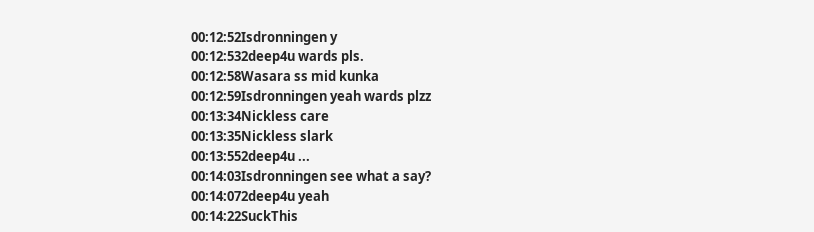00:12:52Isdronningen y
00:12:532deep4u wards pls.
00:12:58Wasara ss mid kunka
00:12:59Isdronningen yeah wards plzz
00:13:34Nickless care
00:13:35Nickless slark
00:13:552deep4u ...
00:14:03Isdronningen see what a say?
00:14:072deep4u yeah
00:14:22SuckThis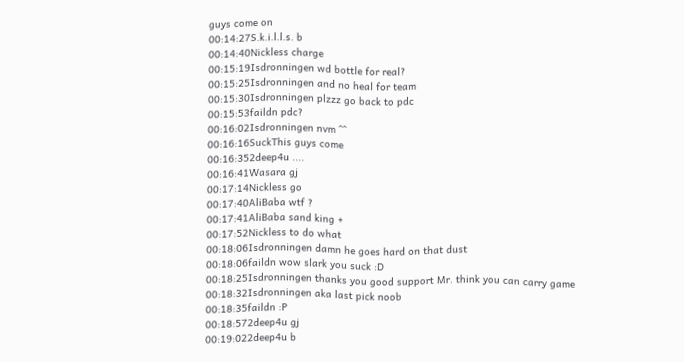guys come on
00:14:27S.k.i.l.l.s. b
00:14:40Nickless charge
00:15:19Isdronningen wd bottle for real?
00:15:25Isdronningen and no heal for team
00:15:30Isdronningen plzzz go back to pdc
00:15:53faildn pdc?
00:16:02Isdronningen nvm ^^
00:16:16SuckThis guys come
00:16:352deep4u ....
00:16:41Wasara gj
00:17:14Nickless go
00:17:40AliBaba wtf ?
00:17:41AliBaba sand king +
00:17:52Nickless to do what
00:18:06Isdronningen damn he goes hard on that dust
00:18:06faildn wow slark you suck :D
00:18:25Isdronningen thanks you good support Mr. think you can carry game
00:18:32Isdronningen aka last pick noob
00:18:35faildn :P
00:18:572deep4u gj
00:19:022deep4u b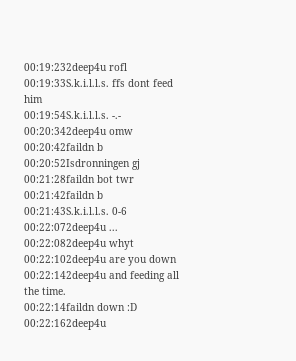00:19:232deep4u rofl
00:19:33S.k.i.l.l.s. ffs dont feed him
00:19:54S.k.i.l.l.s. -.-
00:20:342deep4u omw
00:20:42faildn b
00:20:52Isdronningen gj
00:21:28faildn bot twr
00:21:42faildn b
00:21:43S.k.i.l.l.s. 0-6
00:22:072deep4u ...
00:22:082deep4u whyt
00:22:102deep4u are you down
00:22:142deep4u and feeding all the time.
00:22:14faildn down :D
00:22:162deep4u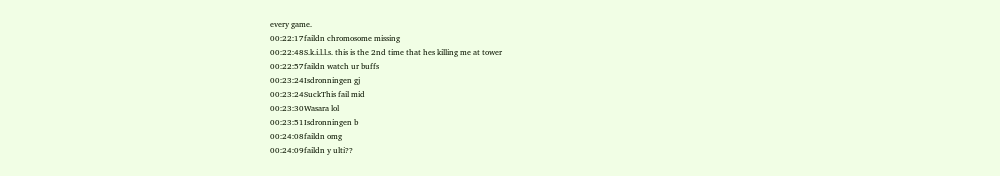every game.
00:22:17faildn chromosome missing
00:22:48S.k.i.l.l.s. this is the 2nd time that hes killing me at tower
00:22:57faildn watch ur buffs
00:23:24Isdronningen gj
00:23:24SuckThis fail mid
00:23:30Wasara lol
00:23:51Isdronningen b
00:24:08faildn omg
00:24:09faildn y ulti??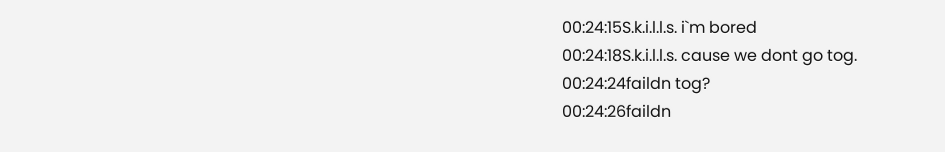00:24:15S.k.i.l.l.s. i`m bored
00:24:18S.k.i.l.l.s. cause we dont go tog.
00:24:24faildn tog?
00:24:26faildn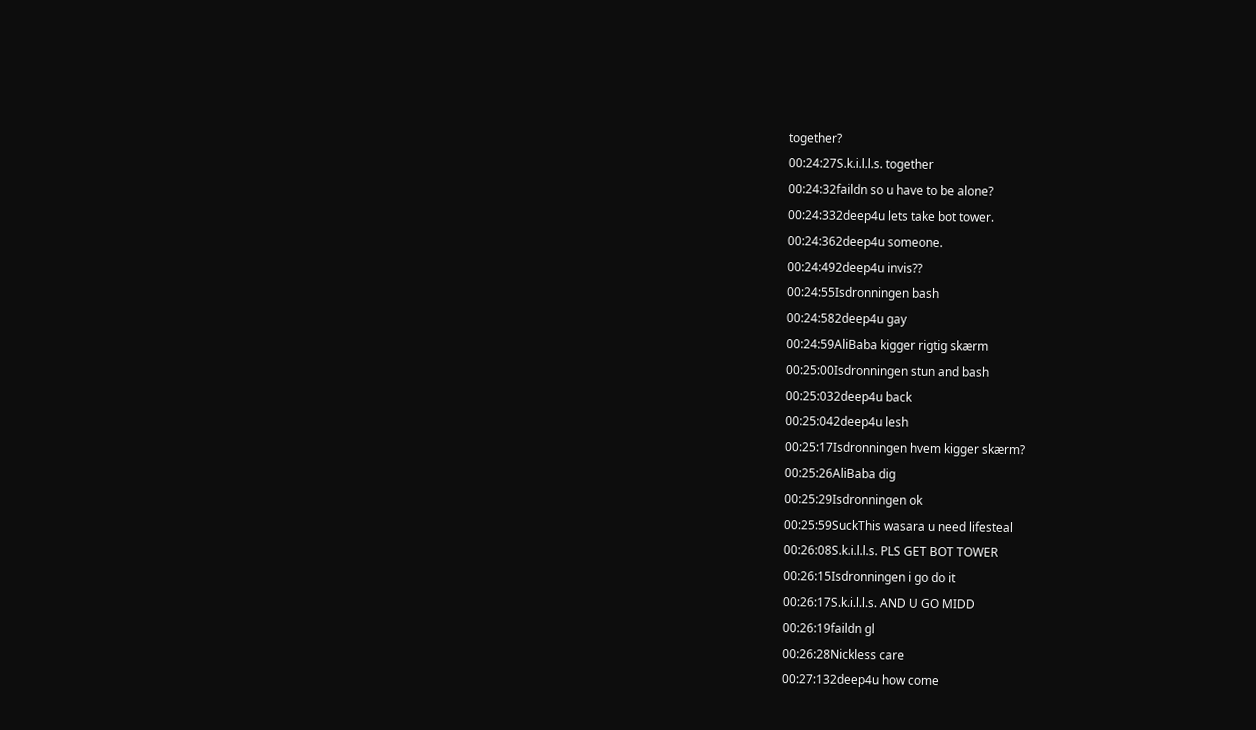together?
00:24:27S.k.i.l.l.s. together
00:24:32faildn so u have to be alone?
00:24:332deep4u lets take bot tower.
00:24:362deep4u someone.
00:24:492deep4u invis??
00:24:55Isdronningen bash
00:24:582deep4u gay
00:24:59AliBaba kigger rigtig skærm
00:25:00Isdronningen stun and bash
00:25:032deep4u back
00:25:042deep4u lesh
00:25:17Isdronningen hvem kigger skærm?
00:25:26AliBaba dig
00:25:29Isdronningen ok
00:25:59SuckThis wasara u need lifesteal
00:26:08S.k.i.l.l.s. PLS GET BOT TOWER
00:26:15Isdronningen i go do it
00:26:17S.k.i.l.l.s. AND U GO MIDD
00:26:19faildn gl
00:26:28Nickless care
00:27:132deep4u how come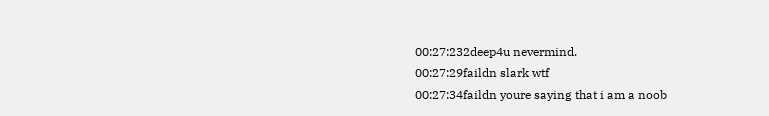00:27:232deep4u nevermind.
00:27:29faildn slark wtf
00:27:34faildn youre saying that i am a noob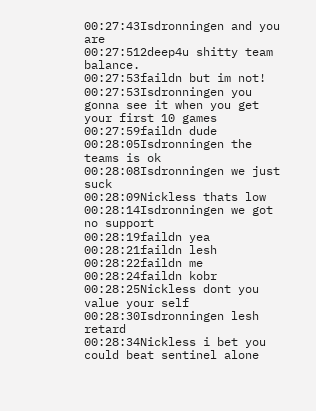00:27:43Isdronningen and you are
00:27:512deep4u shitty team balance.
00:27:53faildn but im not!
00:27:53Isdronningen you gonna see it when you get your first 10 games
00:27:59faildn dude
00:28:05Isdronningen the teams is ok
00:28:08Isdronningen we just suck
00:28:09Nickless thats low
00:28:14Isdronningen we got no support
00:28:19faildn yea
00:28:21faildn lesh
00:28:22faildn me
00:28:24faildn kobr
00:28:25Nickless dont you value your self
00:28:30Isdronningen lesh retard
00:28:34Nickless i bet you could beat sentinel alone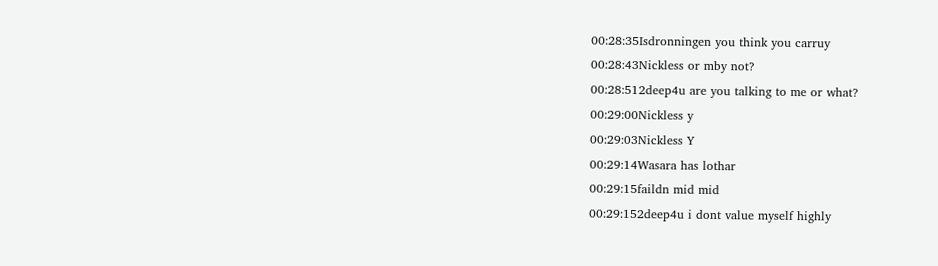00:28:35Isdronningen you think you carruy
00:28:43Nickless or mby not?
00:28:512deep4u are you talking to me or what?
00:29:00Nickless y
00:29:03Nickless Y
00:29:14Wasara has lothar
00:29:15faildn mid mid
00:29:152deep4u i dont value myself highly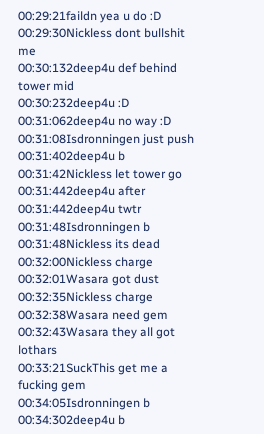00:29:21faildn yea u do :D
00:29:30Nickless dont bullshit me
00:30:132deep4u def behind tower mid
00:30:232deep4u :D
00:31:062deep4u no way :D
00:31:08Isdronningen just push
00:31:402deep4u b
00:31:42Nickless let tower go
00:31:442deep4u after
00:31:442deep4u twtr
00:31:48Isdronningen b
00:31:48Nickless its dead
00:32:00Nickless charge
00:32:01Wasara got dust
00:32:35Nickless charge
00:32:38Wasara need gem
00:32:43Wasara they all got lothars
00:33:21SuckThis get me a fucking gem
00:34:05Isdronningen b
00:34:302deep4u b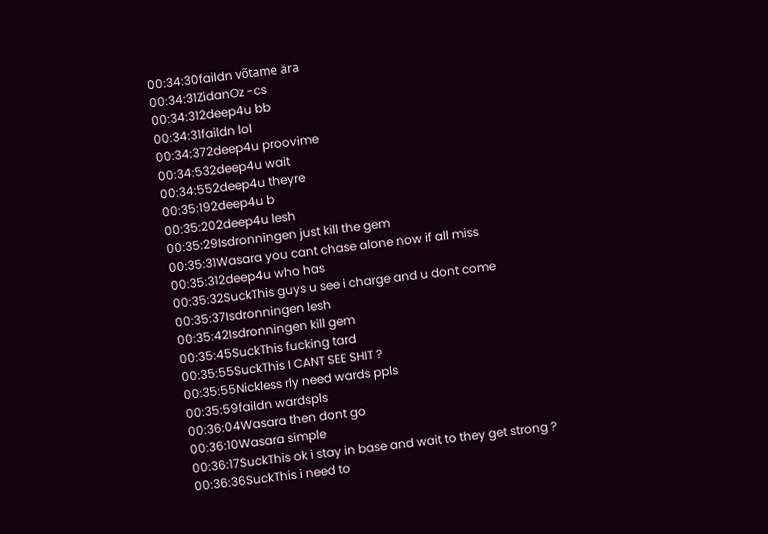00:34:30faildn võtame ära
00:34:31ZidanOz -cs
00:34:312deep4u bb
00:34:31faildn lol
00:34:372deep4u proovime
00:34:532deep4u wait
00:34:552deep4u theyre
00:35:192deep4u b
00:35:202deep4u lesh
00:35:29Isdronningen just kill the gem
00:35:31Wasara you cant chase alone now if all miss
00:35:312deep4u who has
00:35:32SuckThis guys u see i charge and u dont come
00:35:37Isdronningen lesh
00:35:42Isdronningen kill gem
00:35:45SuckThis fucking tard
00:35:55SuckThis I CANT SEE SHIT ?
00:35:55Nickless rly need wards ppls
00:35:59faildn wardspls
00:36:04Wasara then dont go
00:36:10Wasara simple
00:36:17SuckThis ok i stay in base and wait to they get strong ?
00:36:36SuckThis i need to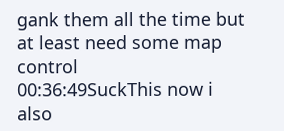gank them all the time but at least need some map control
00:36:49SuckThis now i also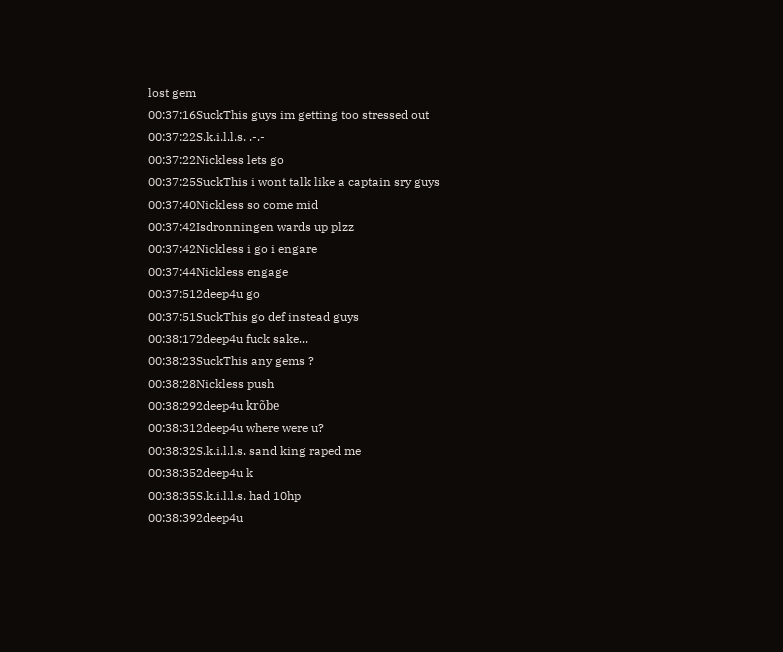lost gem
00:37:16SuckThis guys im getting too stressed out
00:37:22S.k.i.l.l.s. .-.-
00:37:22Nickless lets go
00:37:25SuckThis i wont talk like a captain sry guys
00:37:40Nickless so come mid
00:37:42Isdronningen wards up plzz
00:37:42Nickless i go i engare
00:37:44Nickless engage
00:37:512deep4u go
00:37:51SuckThis go def instead guys
00:38:172deep4u fuck sake...
00:38:23SuckThis any gems ?
00:38:28Nickless push
00:38:292deep4u krõbe
00:38:312deep4u where were u?
00:38:32S.k.i.l.l.s. sand king raped me
00:38:352deep4u k
00:38:35S.k.i.l.l.s. had 10hp
00:38:392deep4u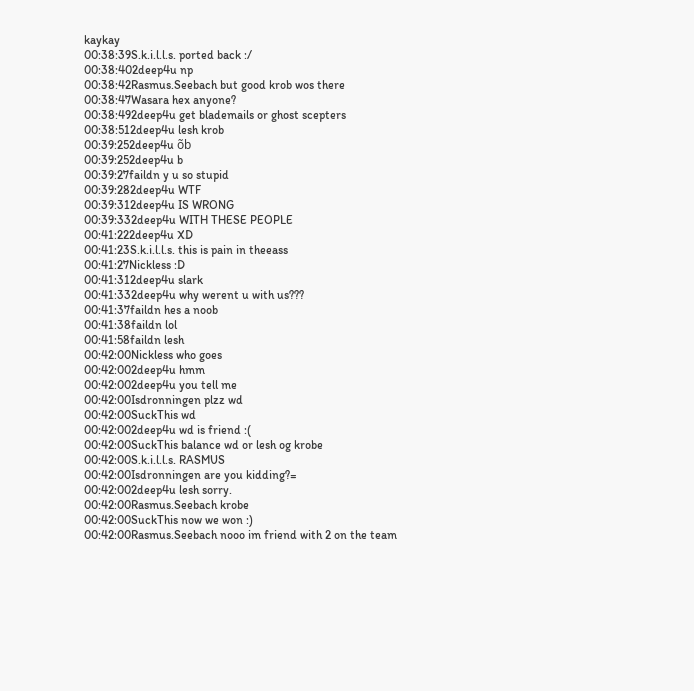kaykay
00:38:39S.k.i.l.l.s. ported back :/
00:38:402deep4u np
00:38:42Rasmus.Seebach but good krob wos there
00:38:47Wasara hex anyone?
00:38:492deep4u get blademails or ghost scepters
00:38:512deep4u lesh krob
00:39:252deep4u õb
00:39:252deep4u b
00:39:27faildn y u so stupid
00:39:282deep4u WTF
00:39:312deep4u IS WRONG
00:39:332deep4u WITH THESE PEOPLE
00:41:222deep4u XD
00:41:23S.k.i.l.l.s. this is pain in theeass
00:41:27Nickless :D
00:41:312deep4u slark
00:41:332deep4u why werent u with us???
00:41:37faildn hes a noob
00:41:38faildn lol
00:41:58faildn lesh
00:42:00Nickless who goes
00:42:002deep4u hmm
00:42:002deep4u you tell me
00:42:00Isdronningen plzz wd
00:42:00SuckThis wd
00:42:002deep4u wd is friend :(
00:42:00SuckThis balance wd or lesh og krobe
00:42:00S.k.i.l.l.s. RASMUS
00:42:00Isdronningen are you kidding?=
00:42:002deep4u lesh sorry.
00:42:00Rasmus.Seebach krobe
00:42:00SuckThis now we won :)
00:42:00Rasmus.Seebach nooo im friend with 2 on the team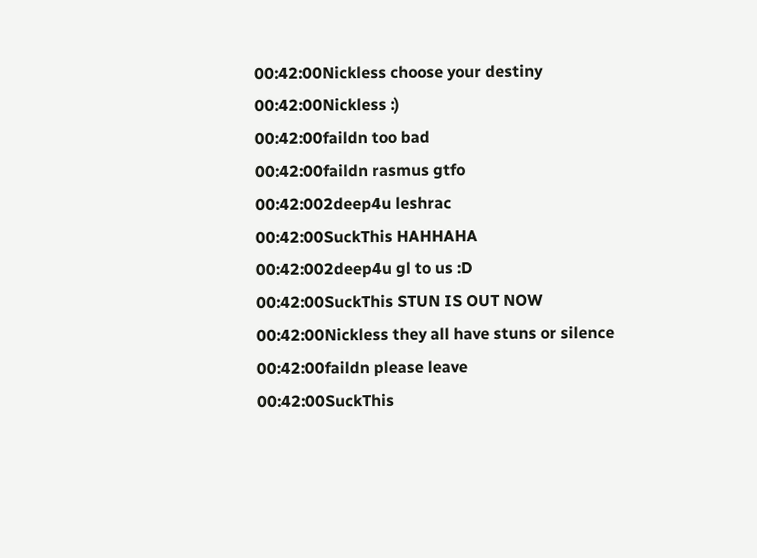00:42:00Nickless choose your destiny
00:42:00Nickless :)
00:42:00faildn too bad
00:42:00faildn rasmus gtfo
00:42:002deep4u leshrac
00:42:00SuckThis HAHHAHA
00:42:002deep4u gl to us :D
00:42:00SuckThis STUN IS OUT NOW
00:42:00Nickless they all have stuns or silence
00:42:00faildn please leave
00:42:00SuckThis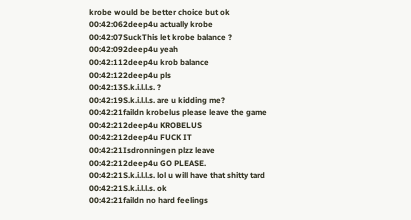krobe would be better choice but ok
00:42:062deep4u actually krobe
00:42:07SuckThis let krobe balance ?
00:42:092deep4u yeah
00:42:112deep4u krob balance
00:42:122deep4u pls
00:42:13S.k.i.l.l.s. ?
00:42:19S.k.i.l.l.s. are u kidding me?
00:42:21faildn krobelus please leave the game
00:42:212deep4u KROBELUS
00:42:212deep4u FUCK IT
00:42:21Isdronningen plzz leave
00:42:212deep4u GO PLEASE.
00:42:21S.k.i.l.l.s. lol u will have that shitty tard
00:42:21S.k.i.l.l.s. ok
00:42:21faildn no hard feelings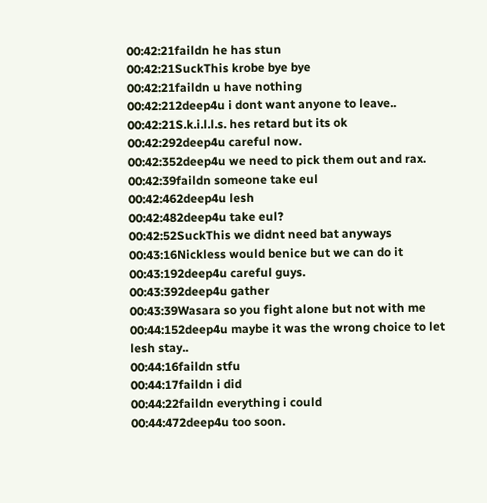00:42:21faildn he has stun
00:42:21SuckThis krobe bye bye
00:42:21faildn u have nothing
00:42:212deep4u i dont want anyone to leave..
00:42:21S.k.i.l.l.s. hes retard but its ok
00:42:292deep4u careful now.
00:42:352deep4u we need to pick them out and rax.
00:42:39faildn someone take eul
00:42:462deep4u lesh
00:42:482deep4u take eul?
00:42:52SuckThis we didnt need bat anyways
00:43:16Nickless would benice but we can do it
00:43:192deep4u careful guys.
00:43:392deep4u gather
00:43:39Wasara so you fight alone but not with me
00:44:152deep4u maybe it was the wrong choice to let lesh stay..
00:44:16faildn stfu
00:44:17faildn i did
00:44:22faildn everything i could
00:44:472deep4u too soon.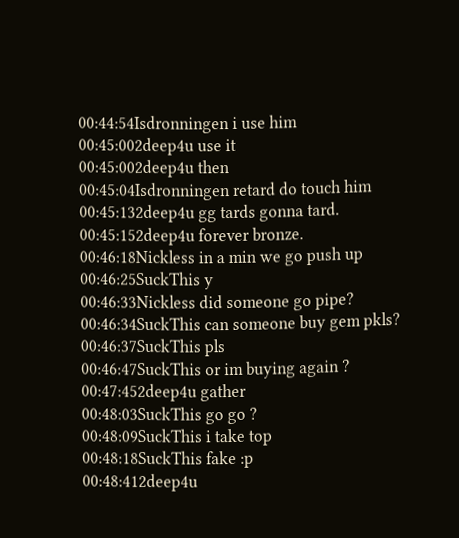00:44:54Isdronningen i use him
00:45:002deep4u use it
00:45:002deep4u then
00:45:04Isdronningen retard do touch him
00:45:132deep4u gg tards gonna tard.
00:45:152deep4u forever bronze.
00:46:18Nickless in a min we go push up
00:46:25SuckThis y
00:46:33Nickless did someone go pipe?
00:46:34SuckThis can someone buy gem pkls?
00:46:37SuckThis pls
00:46:47SuckThis or im buying again ?
00:47:452deep4u gather
00:48:03SuckThis go go ?
00:48:09SuckThis i take top
00:48:18SuckThis fake :p
00:48:412deep4u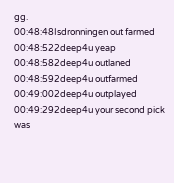gg.
00:48:48Isdronningen out farmed
00:48:522deep4u yeap
00:48:582deep4u outlaned
00:48:592deep4u outfarmed
00:49:002deep4u outplayed
00:49:292deep4u your second pick was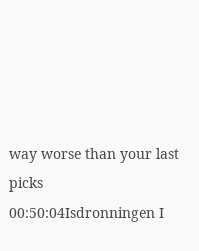way worse than your last picks
00:50:04Isdronningen I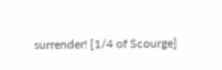surrender! [1/4 of Scourge]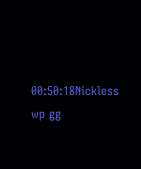00:50:18Nickless wp gg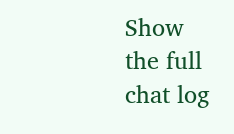Show the full chat log